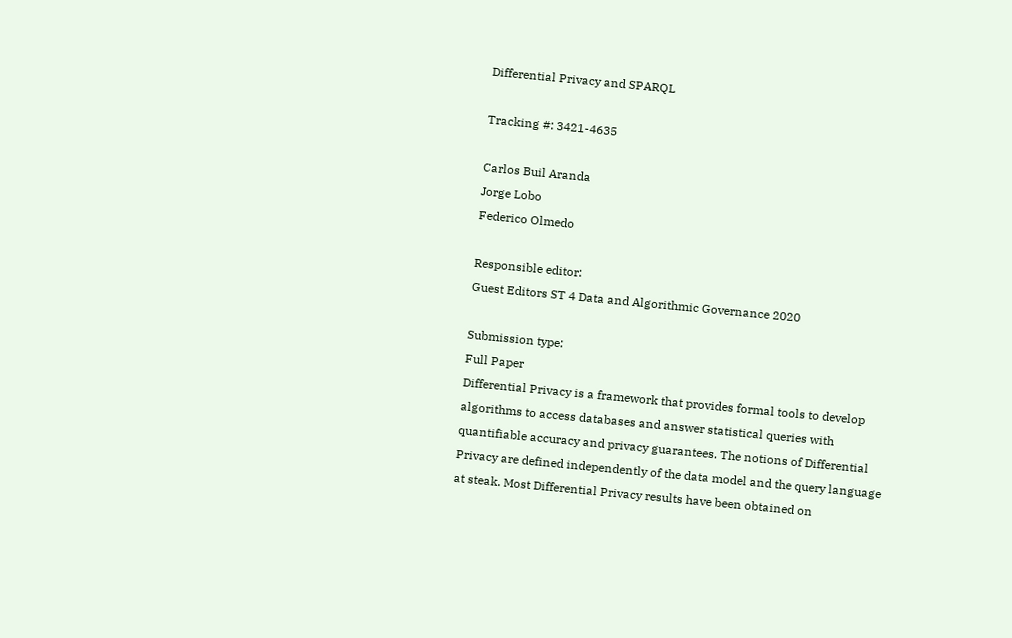Differential Privacy and SPARQL

Tracking #: 3421-4635

Carlos Buil Aranda
Jorge Lobo
Federico Olmedo

Responsible editor:
Guest Editors ST 4 Data and Algorithmic Governance 2020

Submission type:
Full Paper
Differential Privacy is a framework that provides formal tools to develop algorithms to access databases and answer statistical queries with quantifiable accuracy and privacy guarantees. The notions of Differential Privacy are defined independently of the data model and the query language at steak. Most Differential Privacy results have been obtained on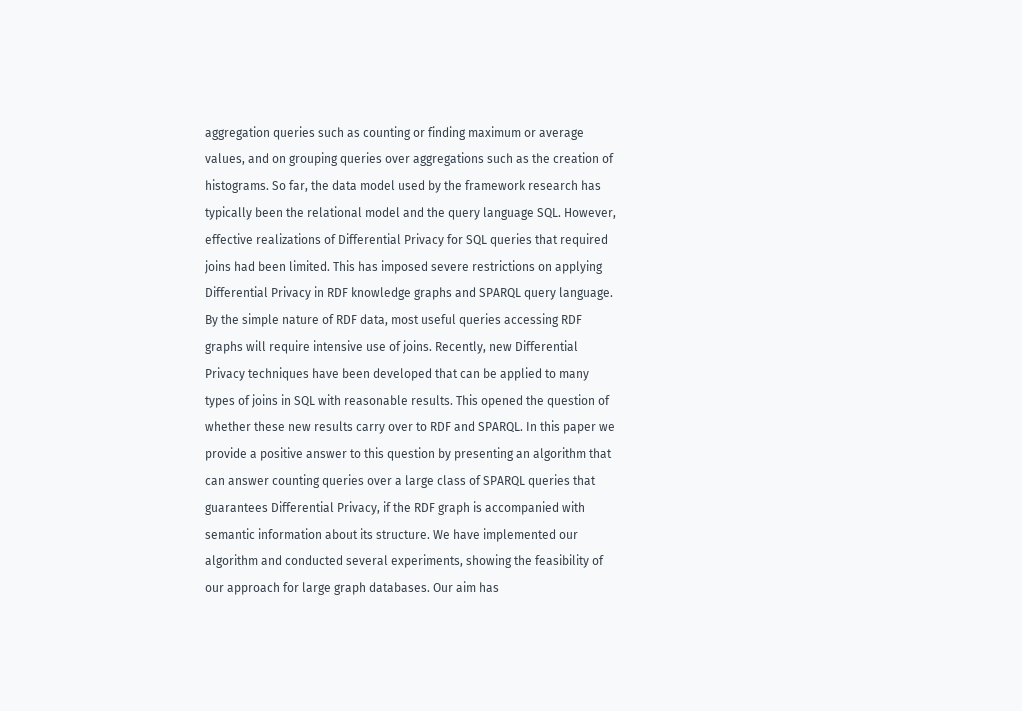aggregation queries such as counting or finding maximum or average values, and on grouping queries over aggregations such as the creation of histograms. So far, the data model used by the framework research has typically been the relational model and the query language SQL. However, effective realizations of Differential Privacy for SQL queries that required joins had been limited. This has imposed severe restrictions on applying Differential Privacy in RDF knowledge graphs and SPARQL query language. By the simple nature of RDF data, most useful queries accessing RDF graphs will require intensive use of joins. Recently, new Differential Privacy techniques have been developed that can be applied to many types of joins in SQL with reasonable results. This opened the question of whether these new results carry over to RDF and SPARQL. In this paper we provide a positive answer to this question by presenting an algorithm that can answer counting queries over a large class of SPARQL queries that guarantees Differential Privacy, if the RDF graph is accompanied with semantic information about its structure. We have implemented our algorithm and conducted several experiments, showing the feasibility of our approach for large graph databases. Our aim has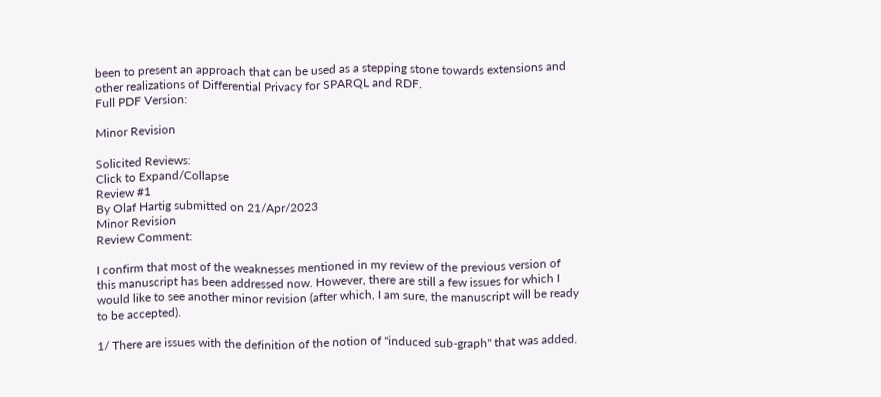been to present an approach that can be used as a stepping stone towards extensions and other realizations of Differential Privacy for SPARQL and RDF.
Full PDF Version:

Minor Revision

Solicited Reviews:
Click to Expand/Collapse
Review #1
By Olaf Hartig submitted on 21/Apr/2023
Minor Revision
Review Comment:

I confirm that most of the weaknesses mentioned in my review of the previous version of this manuscript has been addressed now. However, there are still a few issues for which I would like to see another minor revision (after which, I am sure, the manuscript will be ready to be accepted).

1/ There are issues with the definition of the notion of "induced sub-graph" that was added.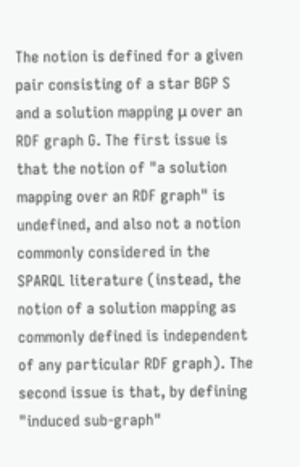The notion is defined for a given pair consisting of a star BGP S and a solution mapping μ over an RDF graph G. The first issue is that the notion of "a solution mapping over an RDF graph" is undefined, and also not a notion commonly considered in the SPARQL literature (instead, the notion of a solution mapping as commonly defined is independent of any particular RDF graph). The second issue is that, by defining "induced sub-graph"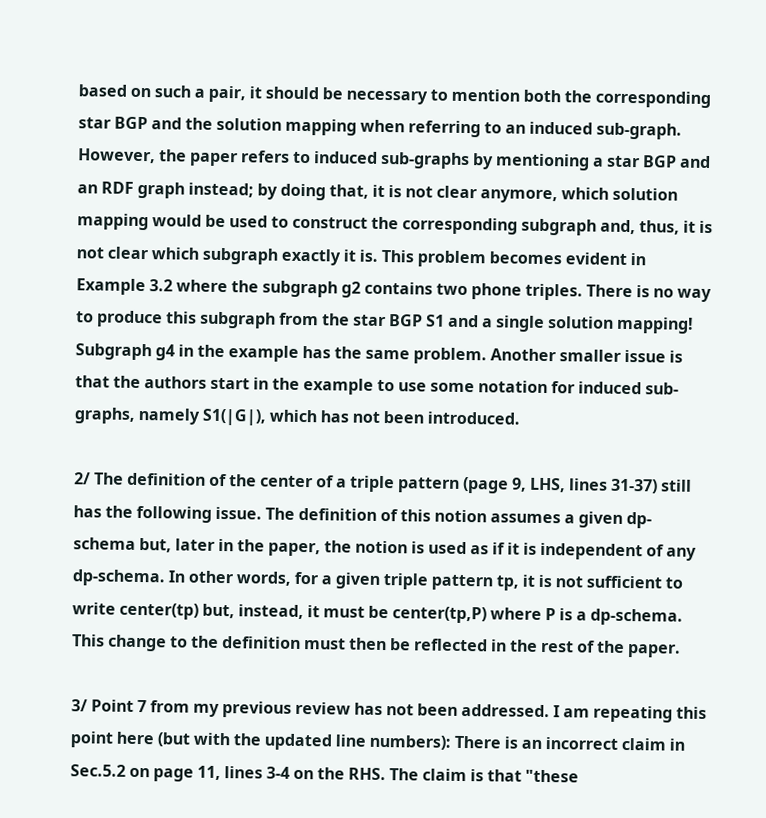based on such a pair, it should be necessary to mention both the corresponding star BGP and the solution mapping when referring to an induced sub-graph. However, the paper refers to induced sub-graphs by mentioning a star BGP and an RDF graph instead; by doing that, it is not clear anymore, which solution mapping would be used to construct the corresponding subgraph and, thus, it is not clear which subgraph exactly it is. This problem becomes evident in Example 3.2 where the subgraph g2 contains two phone triples. There is no way to produce this subgraph from the star BGP S1 and a single solution mapping! Subgraph g4 in the example has the same problem. Another smaller issue is that the authors start in the example to use some notation for induced sub-graphs, namely S1(|G|), which has not been introduced.

2/ The definition of the center of a triple pattern (page 9, LHS, lines 31-37) still has the following issue. The definition of this notion assumes a given dp-schema but, later in the paper, the notion is used as if it is independent of any dp-schema. In other words, for a given triple pattern tp, it is not sufficient to write center(tp) but, instead, it must be center(tp,P) where P is a dp-schema. This change to the definition must then be reflected in the rest of the paper.

3/ Point 7 from my previous review has not been addressed. I am repeating this point here (but with the updated line numbers): There is an incorrect claim in Sec.5.2 on page 11, lines 3-4 on the RHS. The claim is that "these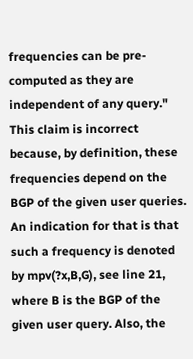frequencies can be pre-computed as they are independent of any query." This claim is incorrect because, by definition, these frequencies depend on the BGP of the given user queries. An indication for that is that such a frequency is denoted by mpv(?x,B,G), see line 21, where B is the BGP of the given user query. Also, the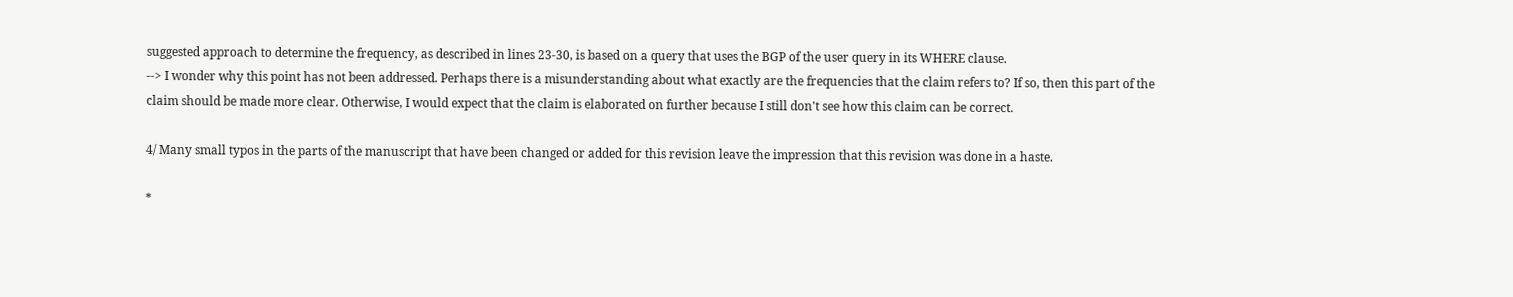suggested approach to determine the frequency, as described in lines 23-30, is based on a query that uses the BGP of the user query in its WHERE clause.
--> I wonder why this point has not been addressed. Perhaps there is a misunderstanding about what exactly are the frequencies that the claim refers to? If so, then this part of the claim should be made more clear. Otherwise, I would expect that the claim is elaborated on further because I still don't see how this claim can be correct.

4/ Many small typos in the parts of the manuscript that have been changed or added for this revision leave the impression that this revision was done in a haste.

*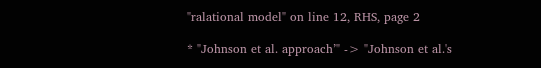"ralational model" on line 12, RHS, page 2

* "Johnson et al. approach’" -> "Johnson et al.'s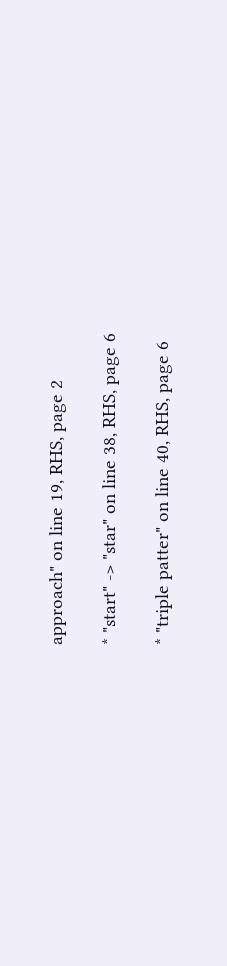approach" on line 19, RHS, page 2

* "start" -> "star" on line 38, RHS, page 6

* "triple patter" on line 40, RHS, page 6